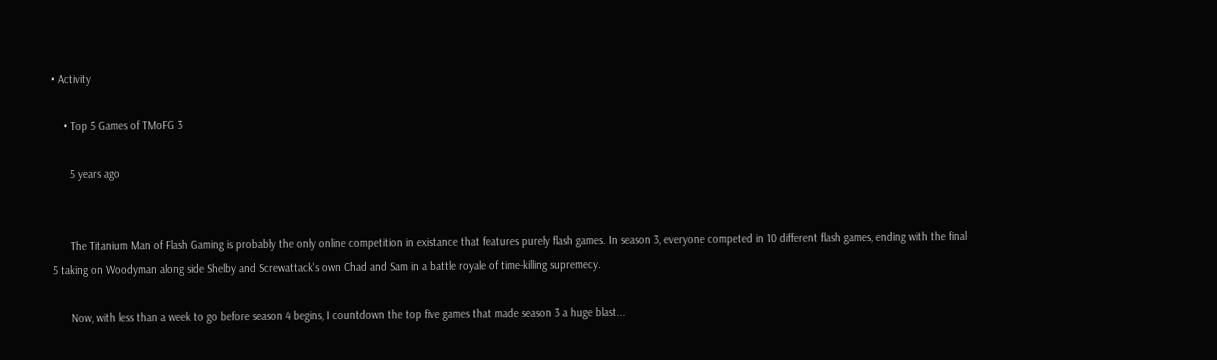• Activity

    • Top 5 Games of TMoFG 3

      5 years ago


      The Titanium Man of Flash Gaming is probably the only online competition in existance that features purely flash games. In season 3, everyone competed in 10 different flash games, ending with the final 5 taking on Woodyman along side Shelby and Screwattack's own Chad and Sam in a battle royale of time-killing supremecy.

      Now, with less than a week to go before season 4 begins, I countdown the top five games that made season 3 a huge blast...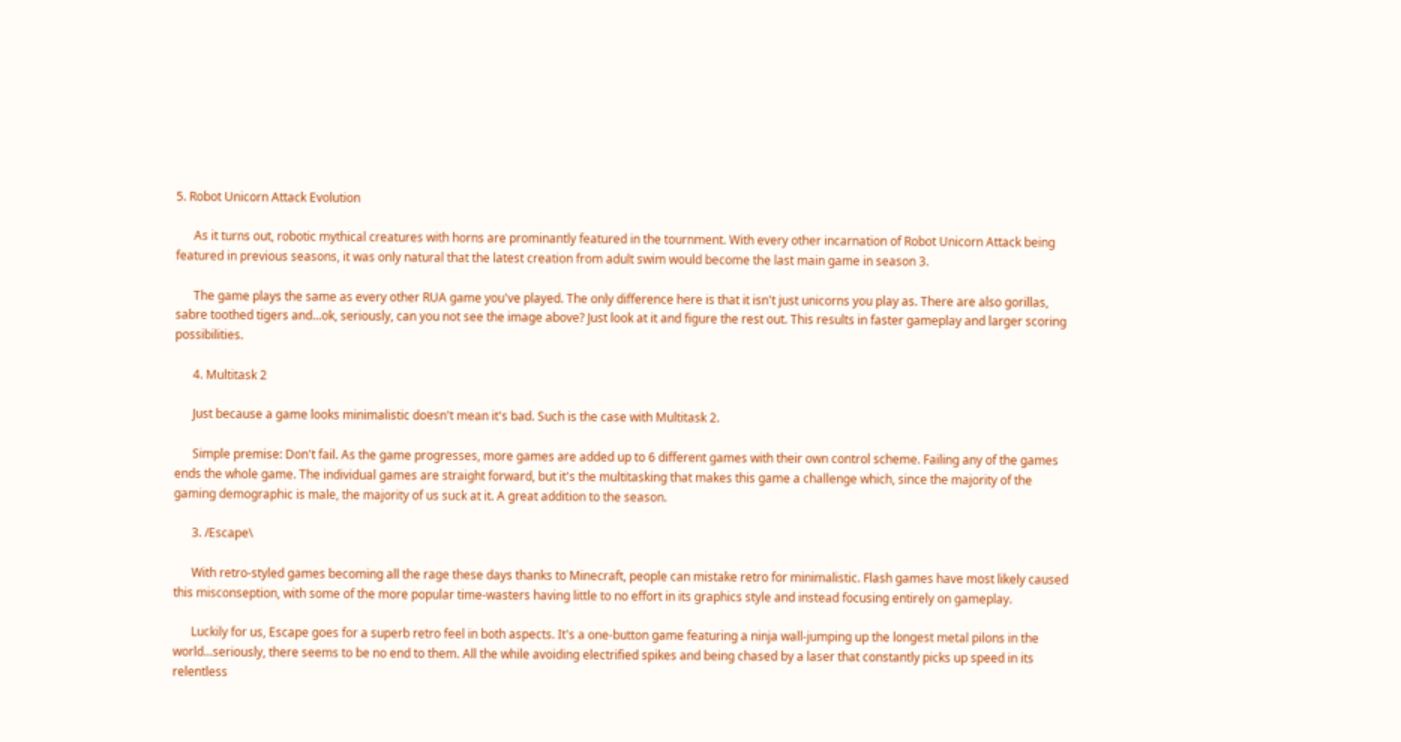5. Robot Unicorn Attack Evolution

      As it turns out, robotic mythical creatures with horns are prominantly featured in the tournment. With every other incarnation of Robot Unicorn Attack being featured in previous seasons, it was only natural that the latest creation from adult swim would become the last main game in season 3.

      The game plays the same as every other RUA game you've played. The only difference here is that it isn't just unicorns you play as. There are also gorillas, sabre toothed tigers and...ok, seriously, can you not see the image above? Just look at it and figure the rest out. This results in faster gameplay and larger scoring possibilities.

      4. Multitask 2

      Just because a game looks minimalistic doesn't mean it's bad. Such is the case with Multitask 2.

      Simple premise: Don't fail. As the game progresses, more games are added up to 6 different games with their own control scheme. Failing any of the games ends the whole game. The individual games are straight forward, but it's the multitasking that makes this game a challenge which, since the majority of the gaming demographic is male, the majority of us suck at it. A great addition to the season.

      3. /Escape\

      With retro-styled games becoming all the rage these days thanks to Minecraft, people can mistake retro for minimalistic. Flash games have most likely caused this misconseption, with some of the more popular time-wasters having little to no effort in its graphics style and instead focusing entirely on gameplay.

      Luckily for us, Escape goes for a superb retro feel in both aspects. It's a one-button game featuring a ninja wall-jumping up the longest metal pilons in the world...seriously, there seems to be no end to them. All the while avoiding electrified spikes and being chased by a laser that constantly picks up speed in its relentless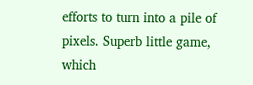efforts to turn into a pile of pixels. Superb little game, which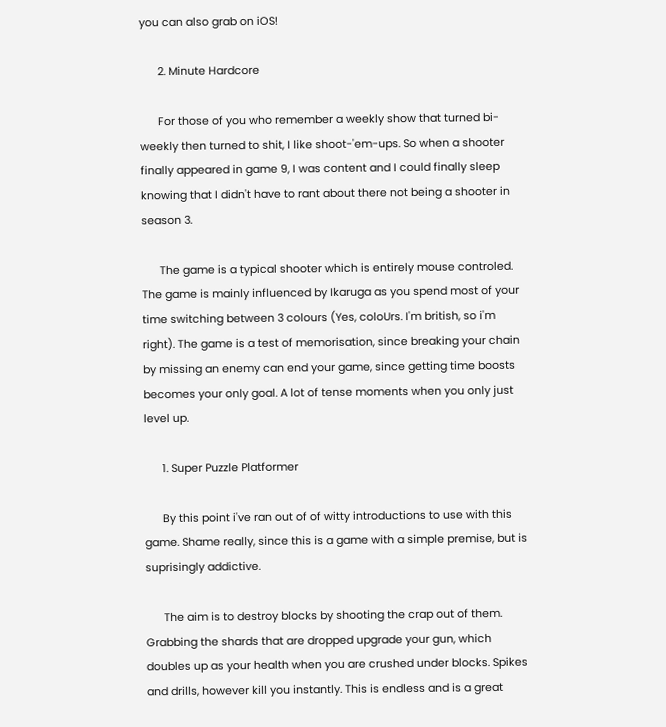you can also grab on iOS!

      2. Minute Hardcore

      For those of you who remember a weekly show that turned bi-weekly then turned to shit, I like shoot-'em-ups. So when a shooter finally appeared in game 9, I was content and I could finally sleep knowing that I didn't have to rant about there not being a shooter in season 3.

      The game is a typical shooter which is entirely mouse controled. The game is mainly influenced by Ikaruga as you spend most of your time switching between 3 colours (Yes, coloUrs. I'm british, so i'm right). The game is a test of memorisation, since breaking your chain by missing an enemy can end your game, since getting time boosts becomes your only goal. A lot of tense moments when you only just level up.

      1. Super Puzzle Platformer

      By this point i've ran out of of witty introductions to use with this game. Shame really, since this is a game with a simple premise, but is suprisingly addictive.

      The aim is to destroy blocks by shooting the crap out of them. Grabbing the shards that are dropped upgrade your gun, which doubles up as your health when you are crushed under blocks. Spikes and drills, however kill you instantly. This is endless and is a great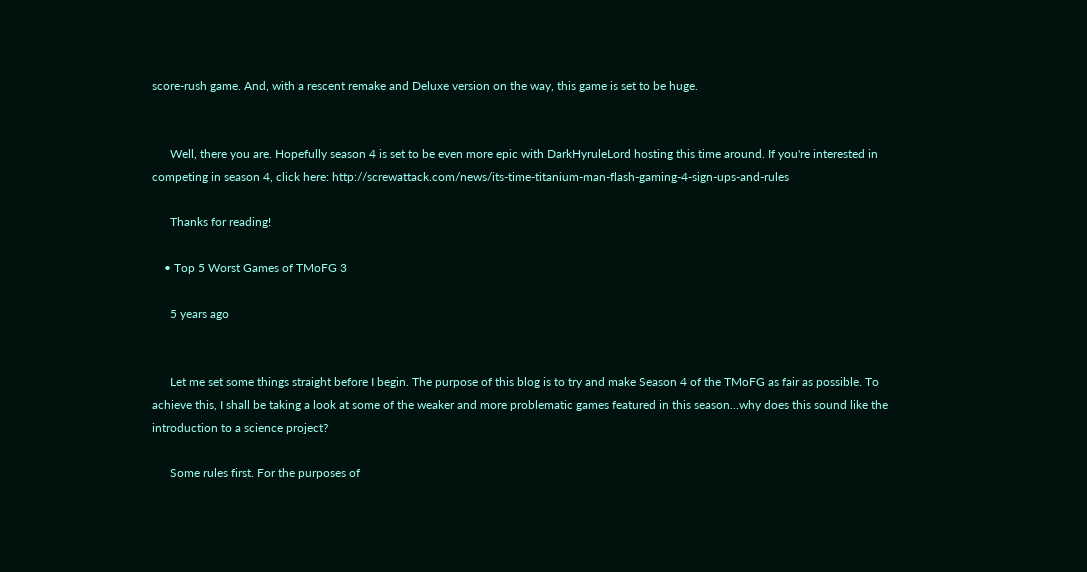score-rush game. And, with a rescent remake and Deluxe version on the way, this game is set to be huge.


      Well, there you are. Hopefully season 4 is set to be even more epic with DarkHyruleLord hosting this time around. If you're interested in competing in season 4, click here: http://screwattack.com/news/its-time-titanium-man-flash-gaming-4-sign-ups-and-rules

      Thanks for reading!

    • Top 5 Worst Games of TMoFG 3

      5 years ago


      Let me set some things straight before I begin. The purpose of this blog is to try and make Season 4 of the TMoFG as fair as possible. To achieve this, I shall be taking a look at some of the weaker and more problematic games featured in this season...why does this sound like the introduction to a science project?

      Some rules first. For the purposes of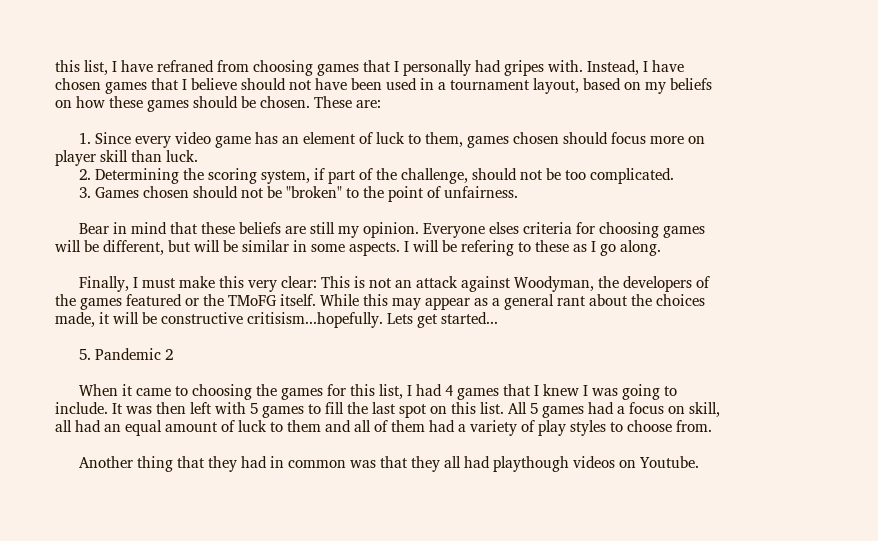this list, I have refraned from choosing games that I personally had gripes with. Instead, I have chosen games that I believe should not have been used in a tournament layout, based on my beliefs on how these games should be chosen. These are:

      1. Since every video game has an element of luck to them, games chosen should focus more on player skill than luck.
      2. Determining the scoring system, if part of the challenge, should not be too complicated.
      3. Games chosen should not be "broken" to the point of unfairness.

      Bear in mind that these beliefs are still my opinion. Everyone elses criteria for choosing games will be different, but will be similar in some aspects. I will be refering to these as I go along.

      Finally, I must make this very clear: This is not an attack against Woodyman, the developers of the games featured or the TMoFG itself. While this may appear as a general rant about the choices made, it will be constructive critisism...hopefully. Lets get started...

      5. Pandemic 2

      When it came to choosing the games for this list, I had 4 games that I knew I was going to include. It was then left with 5 games to fill the last spot on this list. All 5 games had a focus on skill, all had an equal amount of luck to them and all of them had a variety of play styles to choose from.

      Another thing that they had in common was that they all had playthough videos on Youtube.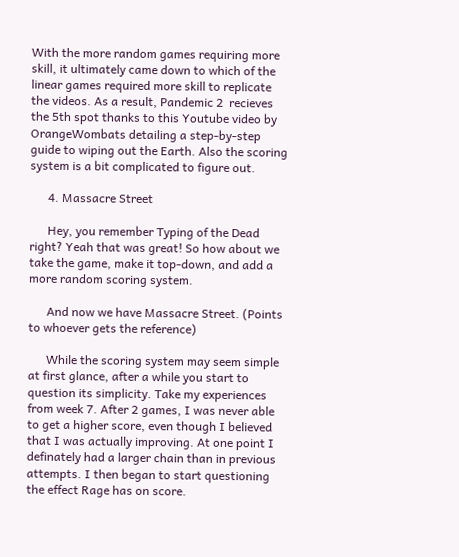With the more random games requiring more skill, it ultimately came down to which of the linear games required more skill to replicate the videos. As a result, Pandemic 2  recieves the 5th spot thanks to this Youtube video by OrangeWombats detailing a step-by-step guide to wiping out the Earth. Also the scoring system is a bit complicated to figure out.

      4. Massacre Street

      Hey, you remember Typing of the Dead right? Yeah that was great! So how about we take the game, make it top-down, and add a more random scoring system.

      And now we have Massacre Street. (Points to whoever gets the reference)

      While the scoring system may seem simple at first glance, after a while you start to question its simplicity. Take my experiences from week 7. After 2 games, I was never able to get a higher score, even though I believed that I was actually improving. At one point I definately had a larger chain than in previous attempts. I then began to start questioning the effect Rage has on score.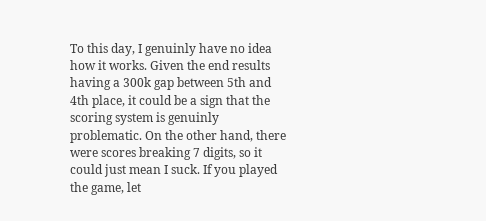To this day, I genuinly have no idea how it works. Given the end results having a 300k gap between 5th and 4th place, it could be a sign that the scoring system is genuinly problematic. On the other hand, there were scores breaking 7 digits, so it could just mean I suck. If you played the game, let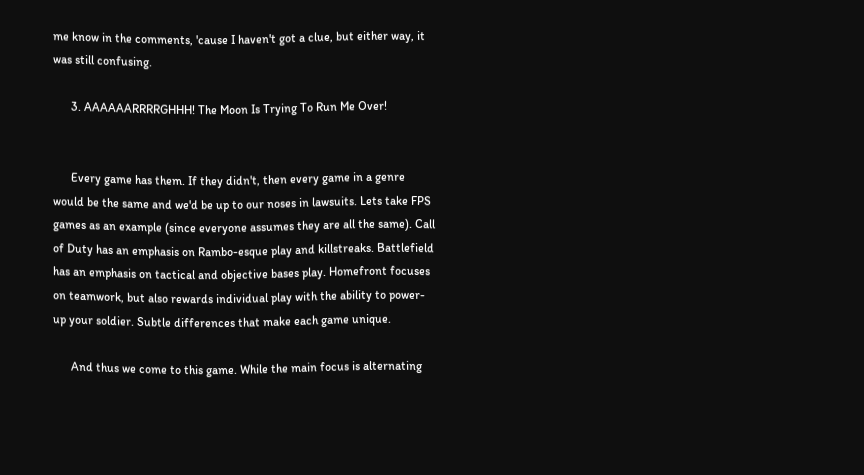me know in the comments, 'cause I haven't got a clue, but either way, it was still confusing.

      3. AAAAAARRRRGHHH! The Moon Is Trying To Run Me Over!


      Every game has them. If they didn't, then every game in a genre would be the same and we'd be up to our noses in lawsuits. Lets take FPS games as an example (since everyone assumes they are all the same). Call of Duty has an emphasis on Rambo-esque play and killstreaks. Battlefield has an emphasis on tactical and objective bases play. Homefront focuses on teamwork, but also rewards individual play with the ability to power-up your soldier. Subtle differences that make each game unique.

      And thus we come to this game. While the main focus is alternating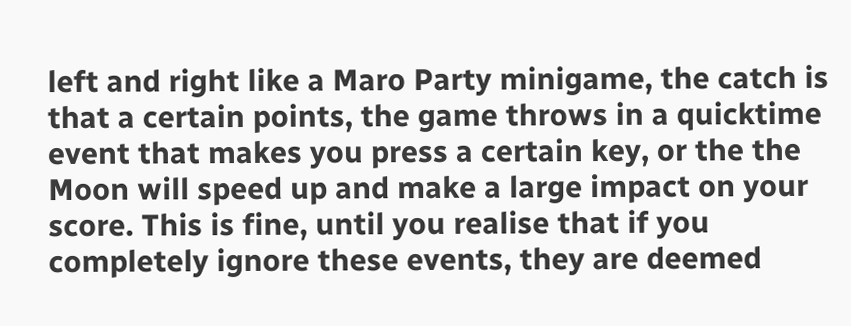left and right like a Maro Party minigame, the catch is that a certain points, the game throws in a quicktime event that makes you press a certain key, or the the Moon will speed up and make a large impact on your score. This is fine, until you realise that if you completely ignore these events, they are deemed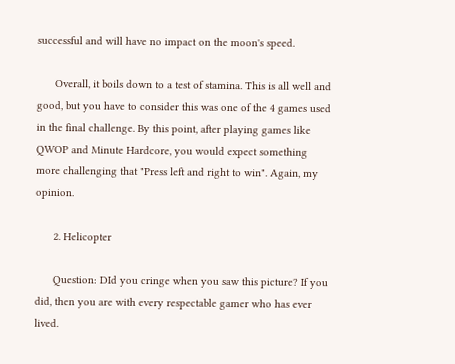successful and will have no impact on the moon's speed.

      Overall, it boils down to a test of stamina. This is all well and good, but you have to consider this was one of the 4 games used in the final challenge. By this point, after playing games like QWOP and Minute Hardcore, you would expect something more challenging that "Press left and right to win". Again, my opinion.

      2. Helicopter

      Question: DId you cringe when you saw this picture? If you did, then you are with every respectable gamer who has ever lived.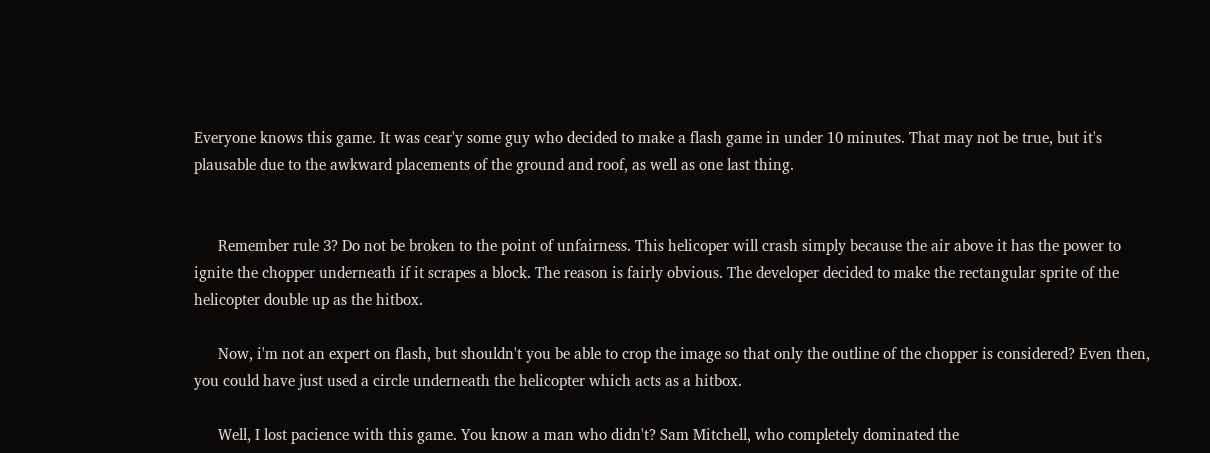Everyone knows this game. It was cear'y some guy who decided to make a flash game in under 10 minutes. That may not be true, but it's plausable due to the awkward placements of the ground and roof, as well as one last thing.


      Remember rule 3? Do not be broken to the point of unfairness. This helicoper will crash simply because the air above it has the power to ignite the chopper underneath if it scrapes a block. The reason is fairly obvious. The developer decided to make the rectangular sprite of the helicopter double up as the hitbox.

      Now, i'm not an expert on flash, but shouldn't you be able to crop the image so that only the outline of the chopper is considered? Even then, you could have just used a circle underneath the helicopter which acts as a hitbox.

      Well, I lost pacience with this game. You know a man who didn't? Sam Mitchell, who completely dominated the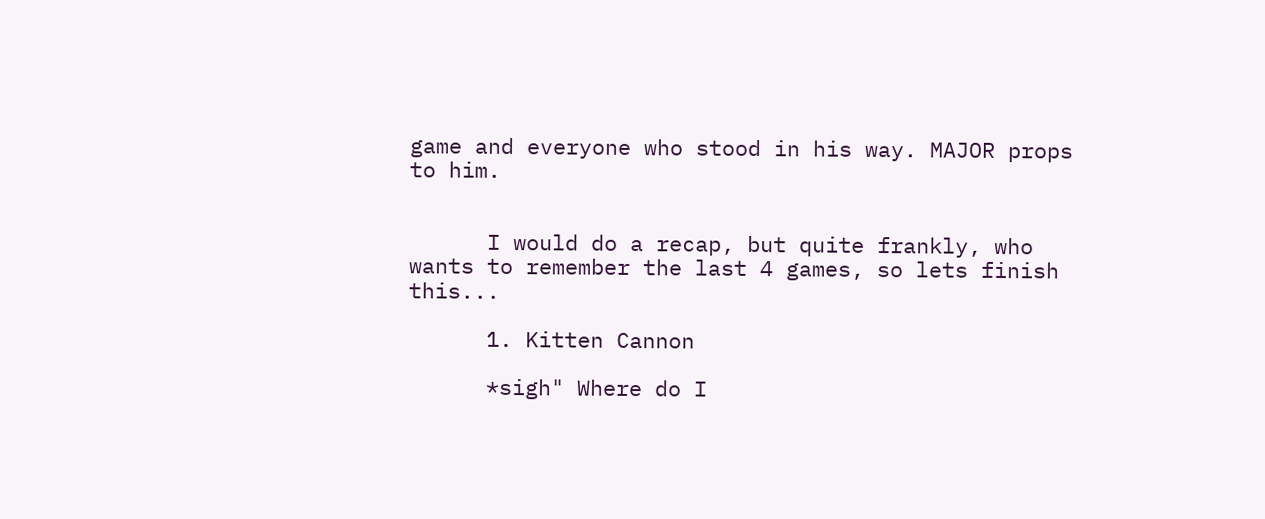game and everyone who stood in his way. MAJOR props to him.


      I would do a recap, but quite frankly, who wants to remember the last 4 games, so lets finish this...

      1. Kitten Cannon

      *sigh" Where do I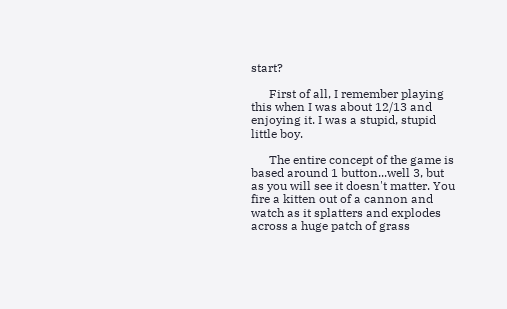start?

      First of all, I remember playing this when I was about 12/13 and enjoying it. I was a stupid, stupid little boy.

      The entire concept of the game is based around 1 button...well 3, but as you will see it doesn't matter. You fire a kitten out of a cannon and watch as it splatters and explodes across a huge patch of grass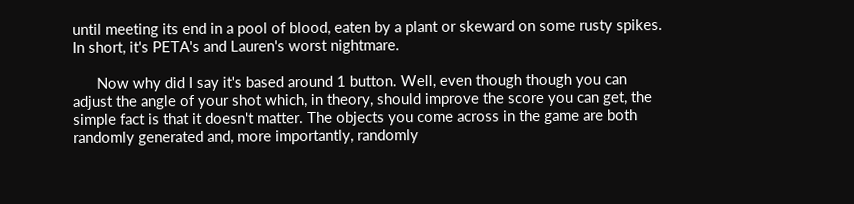until meeting its end in a pool of blood, eaten by a plant or skeward on some rusty spikes. In short, it's PETA's and Lauren's worst nightmare.

      Now why did I say it's based around 1 button. Well, even though though you can adjust the angle of your shot which, in theory, should improve the score you can get, the simple fact is that it doesn't matter. The objects you come across in the game are both randomly generated and, more importantly, randomly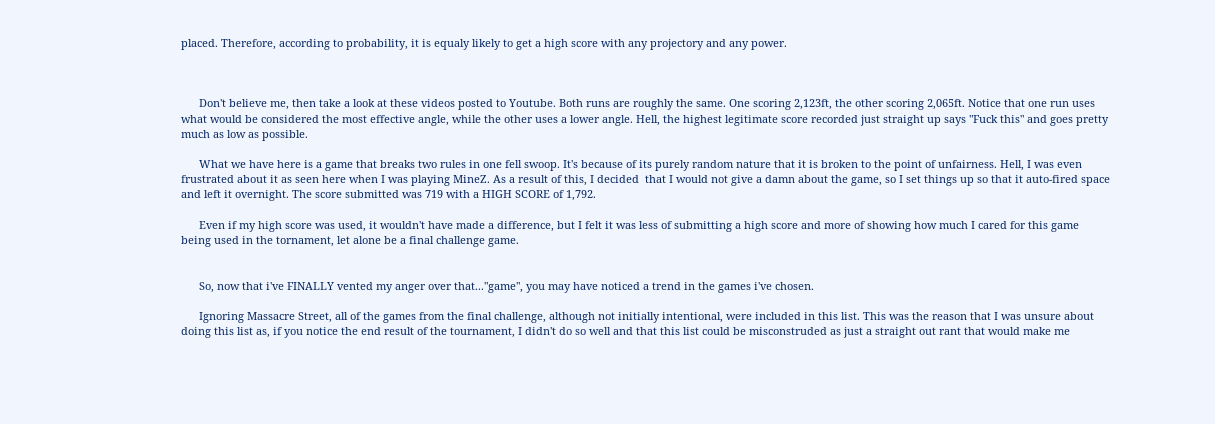placed. Therefore, according to probability, it is equaly likely to get a high score with any projectory and any power.



      Don't believe me, then take a look at these videos posted to Youtube. Both runs are roughly the same. One scoring 2,123ft, the other scoring 2,065ft. Notice that one run uses what would be considered the most effective angle, while the other uses a lower angle. Hell, the highest legitimate score recorded just straight up says "Fuck this" and goes pretty much as low as possible.

      What we have here is a game that breaks two rules in one fell swoop. It's because of its purely random nature that it is broken to the point of unfairness. Hell, I was even frustrated about it as seen here when I was playing MineZ. As a result of this, I decided  that I would not give a damn about the game, so I set things up so that it auto-fired space and left it overnight. The score submitted was 719 with a HIGH SCORE of 1,792.

      Even if my high score was used, it wouldn't have made a difference, but I felt it was less of submitting a high score and more of showing how much I cared for this game being used in the tornament, let alone be a final challenge game.


      So, now that i've FINALLY vented my anger over that..."game", you may have noticed a trend in the games i've chosen.

      Ignoring Massacre Street, all of the games from the final challenge, although not initially intentional, were included in this list. This was the reason that I was unsure about doing this list as, if you notice the end result of the tournament, I didn't do so well and that this list could be misconstruded as just a straight out rant that would make me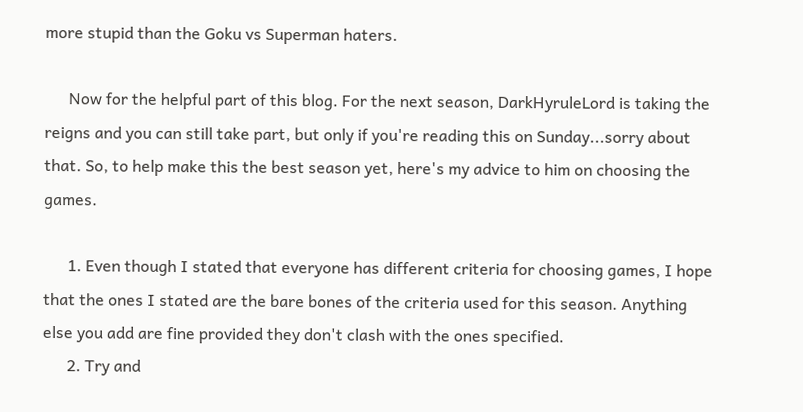more stupid than the Goku vs Superman haters.

      Now for the helpful part of this blog. For the next season, DarkHyruleLord is taking the reigns and you can still take part, but only if you're reading this on Sunday...sorry about that. So, to help make this the best season yet, here's my advice to him on choosing the games.

      1. Even though I stated that everyone has different criteria for choosing games, I hope that the ones I stated are the bare bones of the criteria used for this season. Anything else you add are fine provided they don't clash with the ones specified.
      2. Try and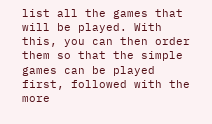list all the games that will be played. With this, you can then order them so that the simple games can be played first, followed with the more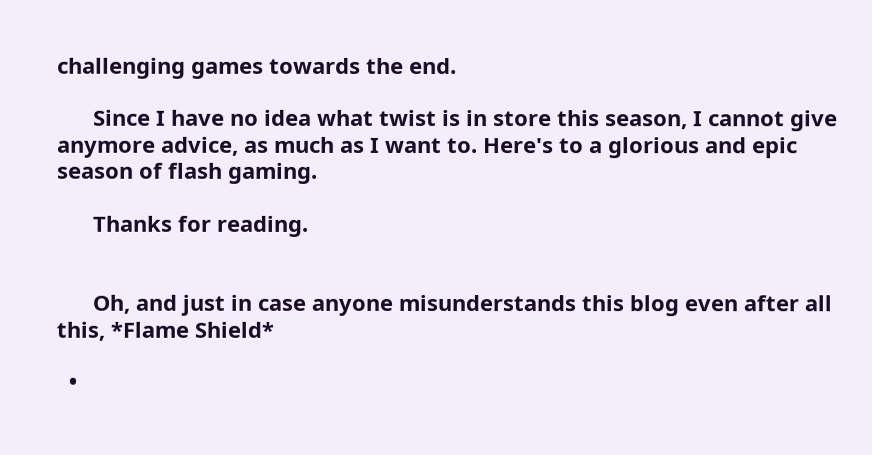challenging games towards the end.

      Since I have no idea what twist is in store this season, I cannot give anymore advice, as much as I want to. Here's to a glorious and epic season of flash gaming.

      Thanks for reading.


      Oh, and just in case anyone misunderstands this blog even after all this, *Flame Shield*

  •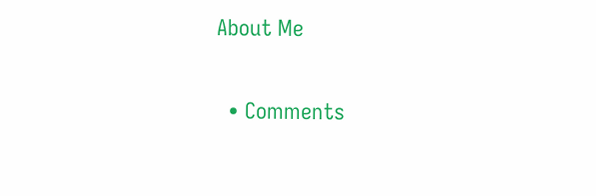About Me

  • Comments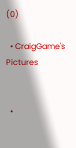(0)

  • CraigGame's Pictures


  •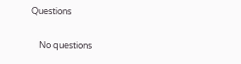Questions

    No questions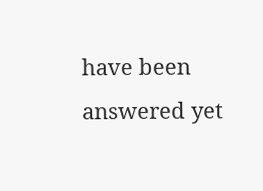have been answered yet